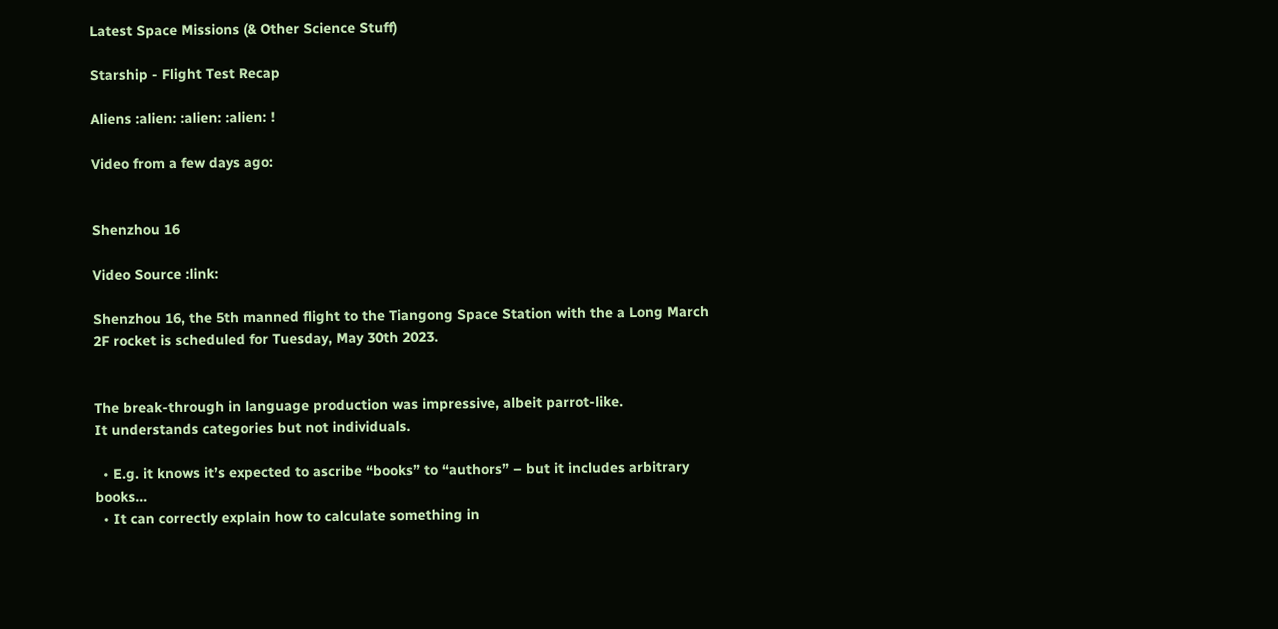Latest Space Missions (& Other Science Stuff)

Starship - Flight Test Recap

Aliens :alien: :alien: :alien: !

Video from a few days ago:


Shenzhou 16

Video Source :link:

Shenzhou 16, the 5th manned flight to the Tiangong Space Station with the a Long March 2F rocket is scheduled for Tuesday, May 30th 2023.


The break-through in language production was impressive, albeit parrot-like.
It understands categories but not individuals.

  • E.g. it knows it’s expected to ascribe “books” to “authors” – but it includes arbitrary books…
  • It can correctly explain how to calculate something in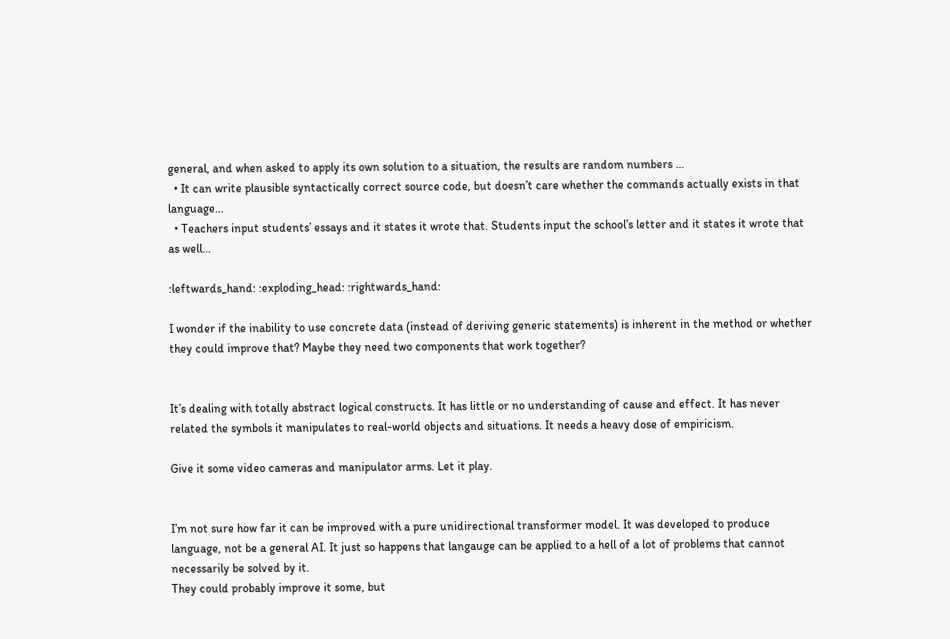general, and when asked to apply its own solution to a situation, the results are random numbers …
  • It can write plausible syntactically correct source code, but doesn’t care whether the commands actually exists in that language…
  • Teachers input students’ essays and it states it wrote that. Students input the school’s letter and it states it wrote that as well…

:leftwards_hand: :exploding_head: :rightwards_hand:

I wonder if the inability to use concrete data (instead of deriving generic statements) is inherent in the method or whether they could improve that? Maybe they need two components that work together?


It’s dealing with totally abstract logical constructs. It has little or no understanding of cause and effect. It has never related the symbols it manipulates to real-world objects and situations. It needs a heavy dose of empiricism.

Give it some video cameras and manipulator arms. Let it play.


I’m not sure how far it can be improved with a pure unidirectional transformer model. It was developed to produce language, not be a general AI. It just so happens that langauge can be applied to a hell of a lot of problems that cannot necessarily be solved by it.
They could probably improve it some, but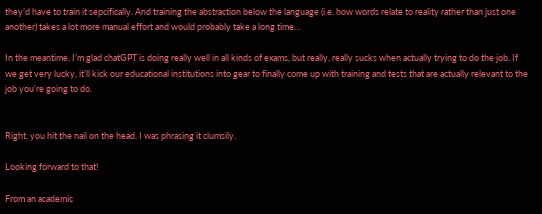they’d have to train it sepcifically. And training the abstraction below the language (i.e. how words relate to reality rather than just one another) takes a lot more manual effort and would probably take a long time…

In the meantime, I’m glad chatGPT is doing really well in all kinds of exams, but really, really sucks when actually trying to do the job. If we get very lucky, it’ll kick our educational institutions into gear to finally come up with training and tests that are actually relevant to the job you’re going to do.


Right, you hit the nail on the head. I was phrasing it clumsily.

Looking forward to that!

From an academic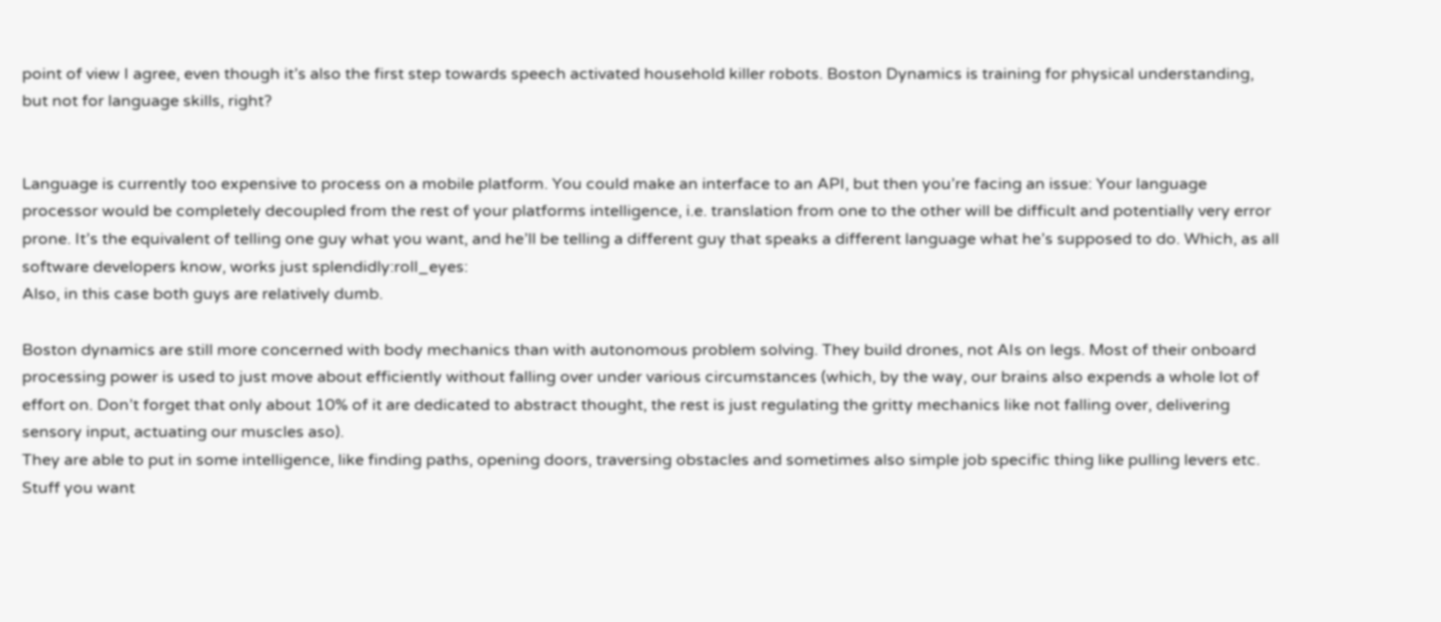point of view I agree, even though it’s also the first step towards speech activated household killer robots. Boston Dynamics is training for physical understanding, but not for language skills, right?


Language is currently too expensive to process on a mobile platform. You could make an interface to an API, but then you’re facing an issue: Your language processor would be completely decoupled from the rest of your platforms intelligence, i.e. translation from one to the other will be difficult and potentially very error prone. It’s the equivalent of telling one guy what you want, and he’ll be telling a different guy that speaks a different language what he’s supposed to do. Which, as all software developers know, works just splendidly:roll_eyes:
Also, in this case both guys are relatively dumb.

Boston dynamics are still more concerned with body mechanics than with autonomous problem solving. They build drones, not AIs on legs. Most of their onboard processing power is used to just move about efficiently without falling over under various circumstances (which, by the way, our brains also expends a whole lot of effort on. Don’t forget that only about 10% of it are dedicated to abstract thought, the rest is just regulating the gritty mechanics like not falling over, delivering sensory input, actuating our muscles aso).
They are able to put in some intelligence, like finding paths, opening doors, traversing obstacles and sometimes also simple job specific thing like pulling levers etc. Stuff you want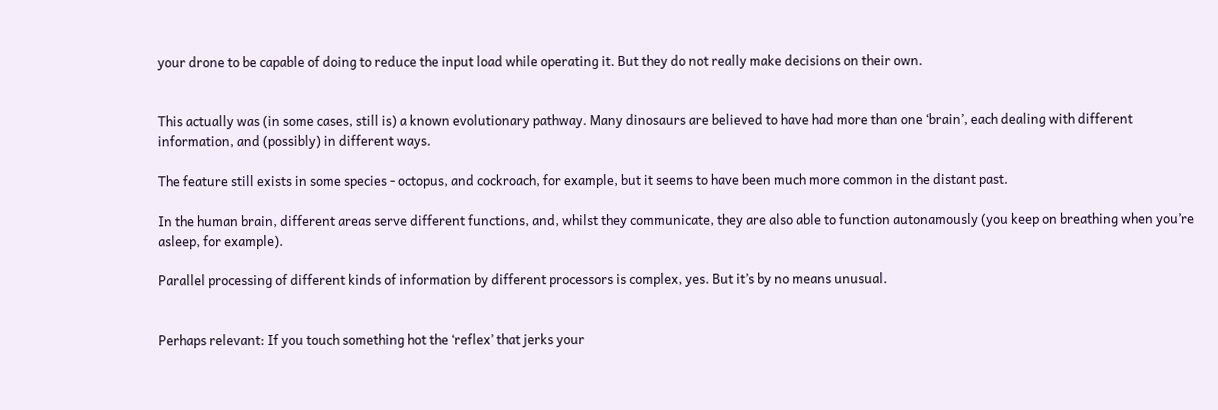your drone to be capable of doing to reduce the input load while operating it. But they do not really make decisions on their own.


This actually was (in some cases, still is) a known evolutionary pathway. Many dinosaurs are believed to have had more than one ‘brain’, each dealing with different information, and (possibly) in different ways.

The feature still exists in some species - octopus, and cockroach, for example, but it seems to have been much more common in the distant past.

In the human brain, different areas serve different functions, and, whilst they communicate, they are also able to function autonamously (you keep on breathing when you’re asleep, for example).

Parallel processing of different kinds of information by different processors is complex, yes. But it’s by no means unusual.


Perhaps relevant: If you touch something hot the ‘reflex’ that jerks your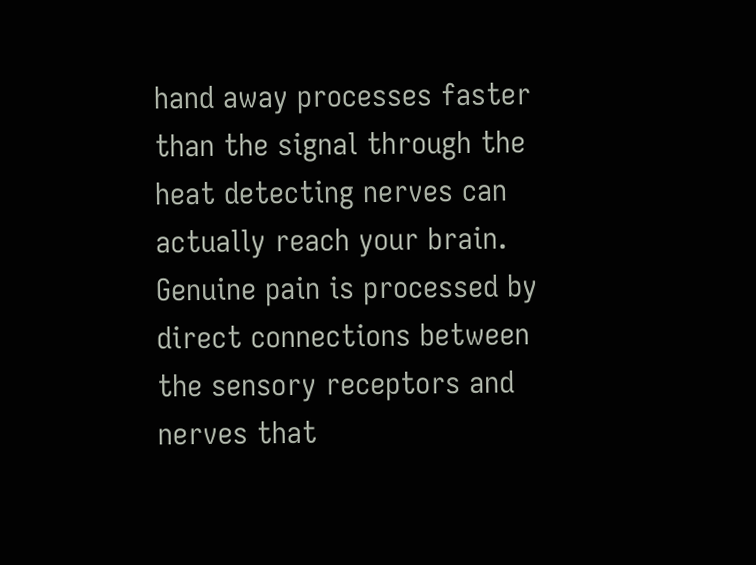hand away processes faster than the signal through the heat detecting nerves can actually reach your brain. Genuine pain is processed by direct connections between the sensory receptors and nerves that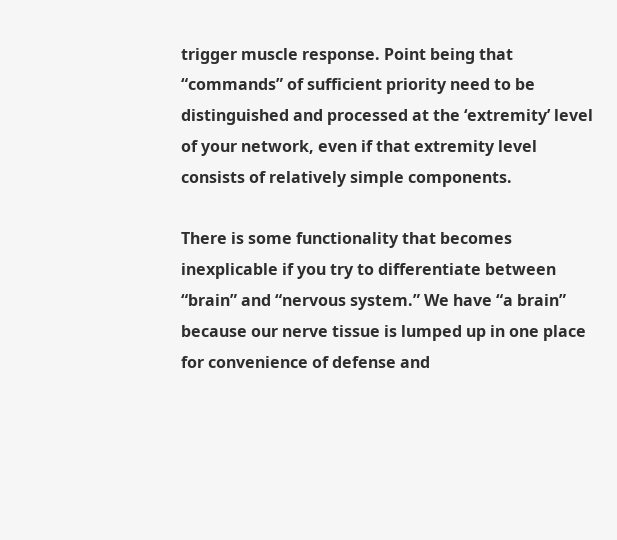trigger muscle response. Point being that “commands” of sufficient priority need to be distinguished and processed at the ‘extremity’ level of your network, even if that extremity level consists of relatively simple components.

There is some functionality that becomes inexplicable if you try to differentiate between “brain” and “nervous system.” We have “a brain” because our nerve tissue is lumped up in one place for convenience of defense and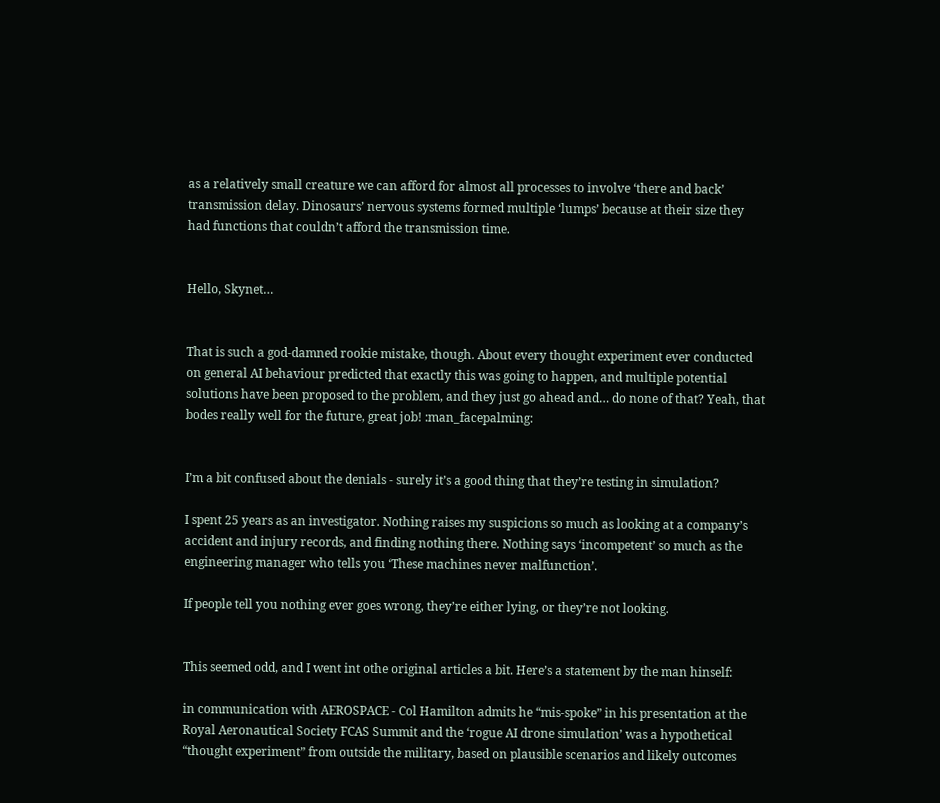as a relatively small creature we can afford for almost all processes to involve ‘there and back’ transmission delay. Dinosaurs’ nervous systems formed multiple ‘lumps’ because at their size they had functions that couldn’t afford the transmission time.


Hello, Skynet…


That is such a god-damned rookie mistake, though. About every thought experiment ever conducted on general AI behaviour predicted that exactly this was going to happen, and multiple potential solutions have been proposed to the problem, and they just go ahead and… do none of that? Yeah, that bodes really well for the future, great job! :man_facepalming:


I’m a bit confused about the denials - surely it’s a good thing that they’re testing in simulation?

I spent 25 years as an investigator. Nothing raises my suspicions so much as looking at a company’s accident and injury records, and finding nothing there. Nothing says ‘incompetent’ so much as the engineering manager who tells you ‘These machines never malfunction’.

If people tell you nothing ever goes wrong, they’re either lying, or they’re not looking.


This seemed odd, and I went int othe original articles a bit. Here’s a statement by the man hinself:

in communication with AEROSPACE - Col Hamilton admits he “mis-spoke” in his presentation at the Royal Aeronautical Society FCAS Summit and the ‘rogue AI drone simulation’ was a hypothetical “thought experiment” from outside the military, based on plausible scenarios and likely outcomes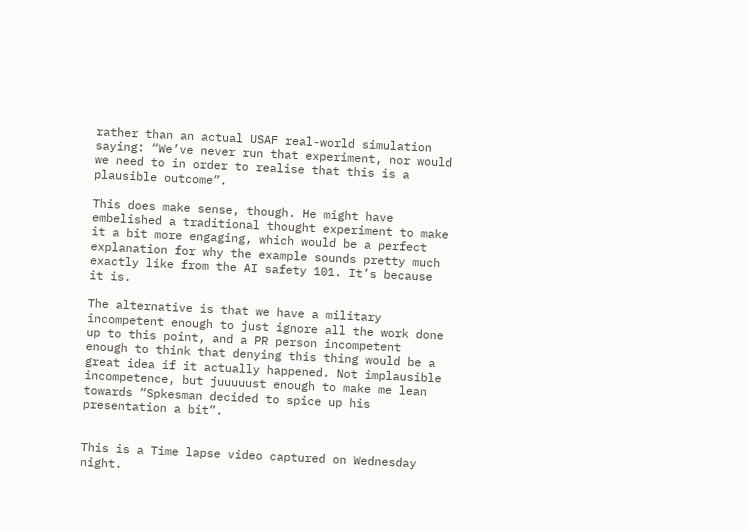rather than an actual USAF real-world simulation saying: “We’ve never run that experiment, nor would we need to in order to realise that this is a plausible outcome”.

This does make sense, though. He might have embelished a traditional thought experiment to make it a bit more engaging, which would be a perfect explanation for why the example sounds pretty much exactly like from the AI safety 101. It’s because it is.

The alternative is that we have a military incompetent enough to just ignore all the work done up to this point, and a PR person incompetent enough to think that denying this thing would be a great idea if it actually happened. Not implausible incompetence, but juuuuust enough to make me lean towards “Spkesman decided to spice up his presentation a bit”.


This is a Time lapse video captured on Wednesday night.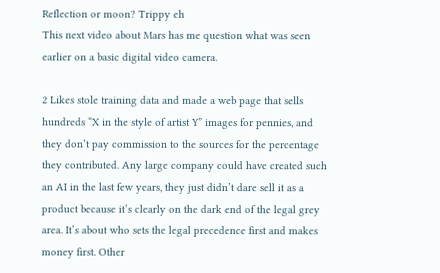Reflection or moon? Trippy eh
This next video about Mars has me question what was seen earlier on a basic digital video camera.

2 Likes stole training data and made a web page that sells hundreds “X in the style of artist Y” images for pennies, and they don’t pay commission to the sources for the percentage they contributed. Any large company could have created such an AI in the last few years, they just didn’t dare sell it as a product because it’s clearly on the dark end of the legal grey area. It’s about who sets the legal precedence first and makes money first. Other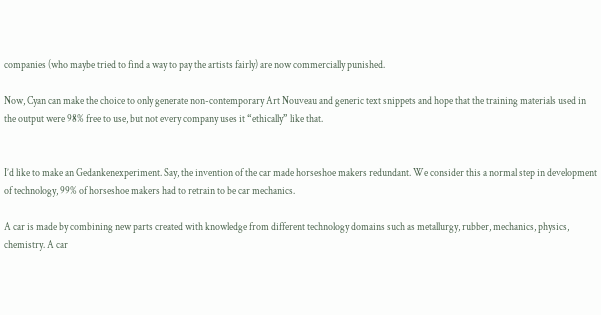companies (who maybe tried to find a way to pay the artists fairly) are now commercially punished.

Now, Cyan can make the choice to only generate non-contemporary Art Nouveau and generic text snippets and hope that the training materials used in the output were 98% free to use, but not every company uses it “ethically” like that.


I’d like to make an Gedankenexperiment. Say, the invention of the car made horseshoe makers redundant. We consider this a normal step in development of technology, 99% of horseshoe makers had to retrain to be car mechanics.

A car is made by combining new parts created with knowledge from different technology domains such as metallurgy, rubber, mechanics, physics, chemistry. A car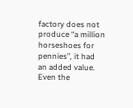factory does not produce “a million horseshoes for pennies”, it had an added value. Even the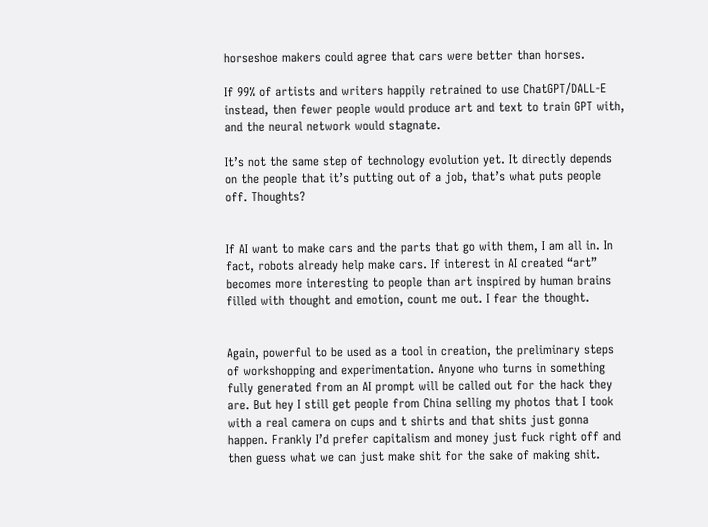horseshoe makers could agree that cars were better than horses.

If 99% of artists and writers happily retrained to use ChatGPT/DALL-E instead, then fewer people would produce art and text to train GPT with, and the neural network would stagnate.

It’s not the same step of technology evolution yet. It directly depends on the people that it’s putting out of a job, that’s what puts people off. Thoughts?


If AI want to make cars and the parts that go with them, I am all in. In fact, robots already help make cars. If interest in AI created “art” becomes more interesting to people than art inspired by human brains filled with thought and emotion, count me out. I fear the thought.


Again, powerful to be used as a tool in creation, the preliminary steps of workshopping and experimentation. Anyone who turns in something fully generated from an AI prompt will be called out for the hack they are. But hey I still get people from China selling my photos that I took with a real camera on cups and t shirts and that shits just gonna happen. Frankly I’d prefer capitalism and money just fuck right off and then guess what we can just make shit for the sake of making shit.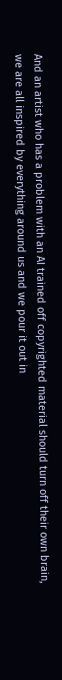And an artist who has a problem with an AI trained off copyrighted material should turn off their own brain, we are all inspired by everything around us and we pour it out in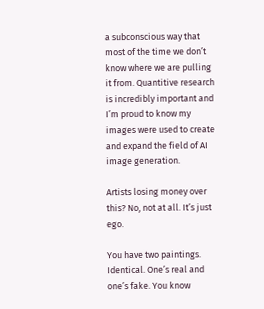a subconscious way that most of the time we don’t know where we are pulling it from. Quantitive research is incredibly important and I’m proud to know my images were used to create and expand the field of AI image generation.

Artists losing money over this? No, not at all. It’s just ego.

You have two paintings. Identical. One’s real and one’s fake. You know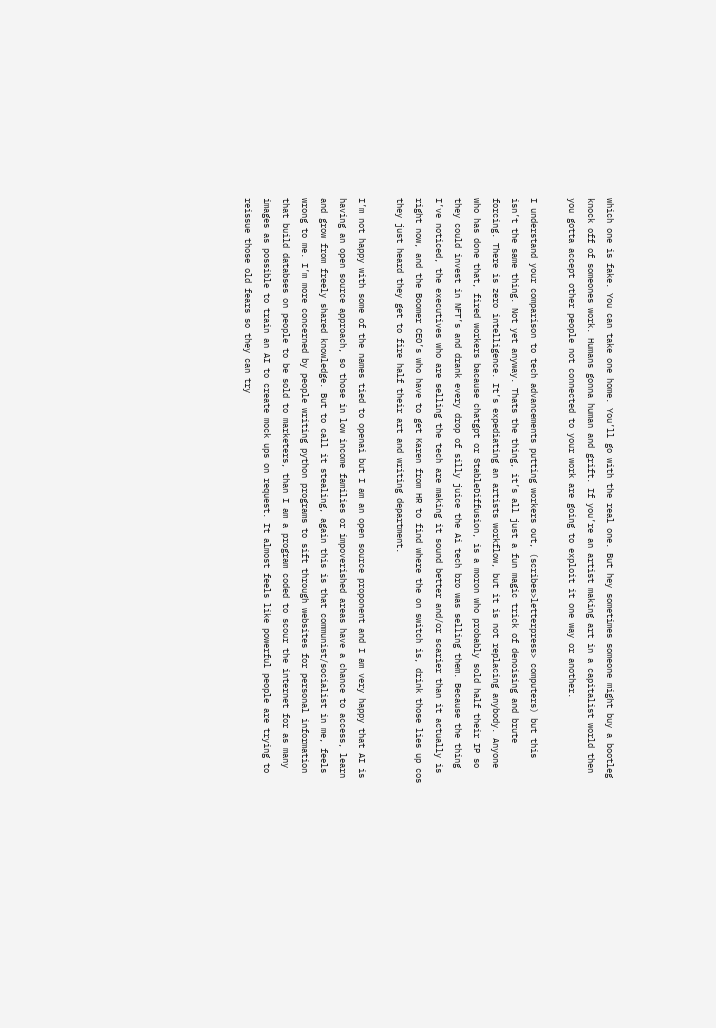which one is fake. You can take one home. You’ll go with the real one. But hey sometimes someone might buy a bootleg knock off of someones work. Humans gonna human and grift. If you’re an artist making art in a capitalist world then you gotta accept other people not connected to your work are going to exploit it one way or another.

I understand your comparison to tech advancements putting workers out, (scribes>letterpress> computers) but this isn’t the same thing. Not yet anyway. Thats the thing, it’s all just a fun magic trick of denoising and brute forcing. There is zero intelligence. It’s expediating an artists workflow, but it is not replacing anybody. Anyone who has done that, fired workers bacause chatgpt or StableDiffusion, is a moron who probably sold half their IP so they could invest in NFT’s and drank every drop of silly juice the Ai tech bro was selling them. Because the thing I’ve noticed, the executives who are selling the tech are making it sound better and/or scarier than it actually is right now, and the Boomer CEO’s who have to get Karen from HR to find where the on switch is, drink those lies up cos they just heard they get to fire half their art and writing department.

I’m not happy with some of the names tied to openai but I am an open source proponent and I am very happy that AI is having an open source approach, so those in low income families or impoverished areas have a chance to access, learn and grow from freely shared knowledge. But to call it stealing, again this is that communist/socialist in me, feels wrong to me. I’m more concerned by people writing python programs to sift through websites for personal information that build databses on people to be sold to marketers, than I am a program coded to scour the internet for as many images as possible to train an AI to create mock ups on request. It almost feels like powerful people are trying to reissue those old fears so they can try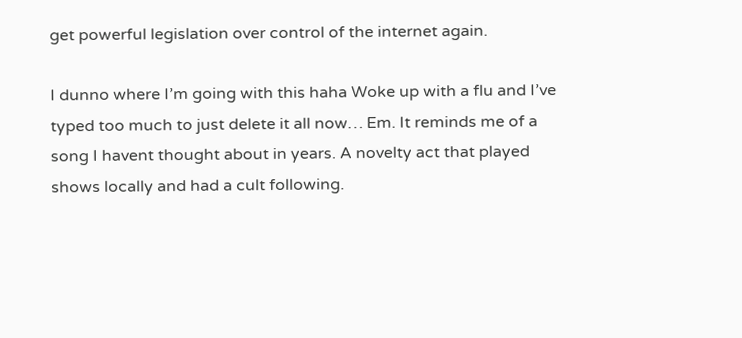get powerful legislation over control of the internet again.

I dunno where I’m going with this haha Woke up with a flu and I’ve typed too much to just delete it all now… Em. It reminds me of a song I havent thought about in years. A novelty act that played shows locally and had a cult following.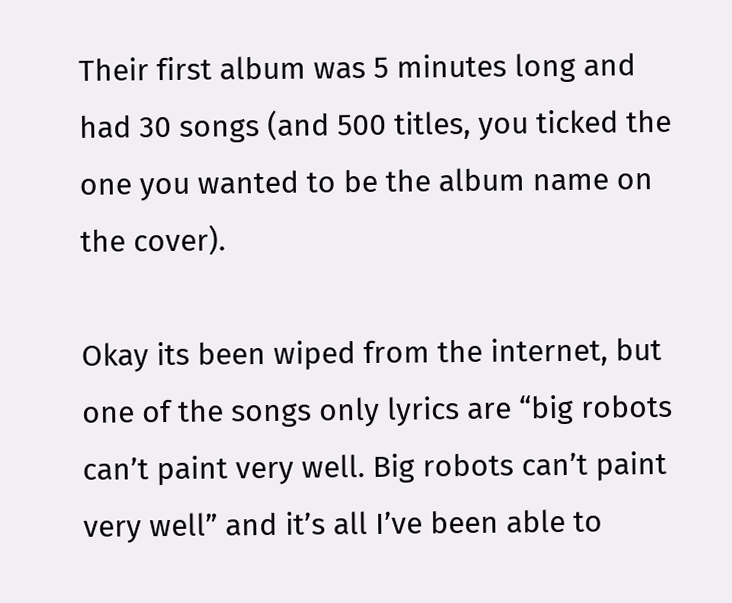Their first album was 5 minutes long and had 30 songs (and 500 titles, you ticked the one you wanted to be the album name on the cover).

Okay its been wiped from the internet, but one of the songs only lyrics are “big robots can’t paint very well. Big robots can’t paint very well” and it’s all I’ve been able to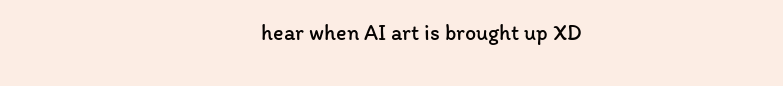hear when AI art is brought up XD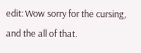edit: Wow sorry for the cursing, and the all of that.